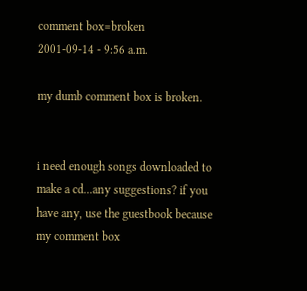comment box=broken
2001-09-14 - 9:56 a.m.

my dumb comment box is broken.


i need enough songs downloaded to make a cd...any suggestions? if you have any, use the guestbook because my comment box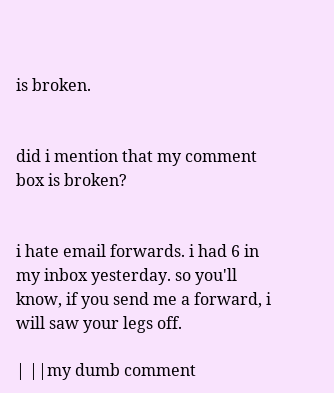is broken.


did i mention that my comment box is broken?


i hate email forwards. i had 6 in my inbox yesterday. so you'll know, if you send me a forward, i will saw your legs off.

| ||my dumb comment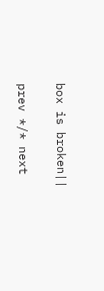box is broken||

prev */* next